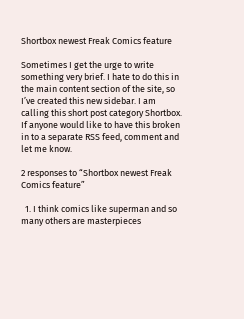Shortbox newest Freak Comics feature

Sometimes I get the urge to write something very brief. I hate to do this in the main content section of the site, so I’ve created this new sidebar. I am calling this short post category Shortbox. If anyone would like to have this broken in to a separate RSS feed, comment and let me know.

2 responses to “Shortbox newest Freak Comics feature”

  1. I think comics like superman and so many others are masterpieces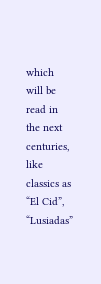which will be read in the next centuries, like classics as “El Cid”, “Lusiadas”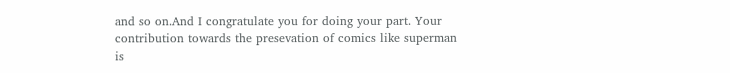and so on.And I congratulate you for doing your part. Your contribution towards the presevation of comics like superman is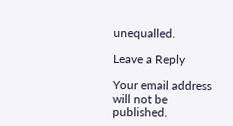unequalled.

Leave a Reply

Your email address will not be published.